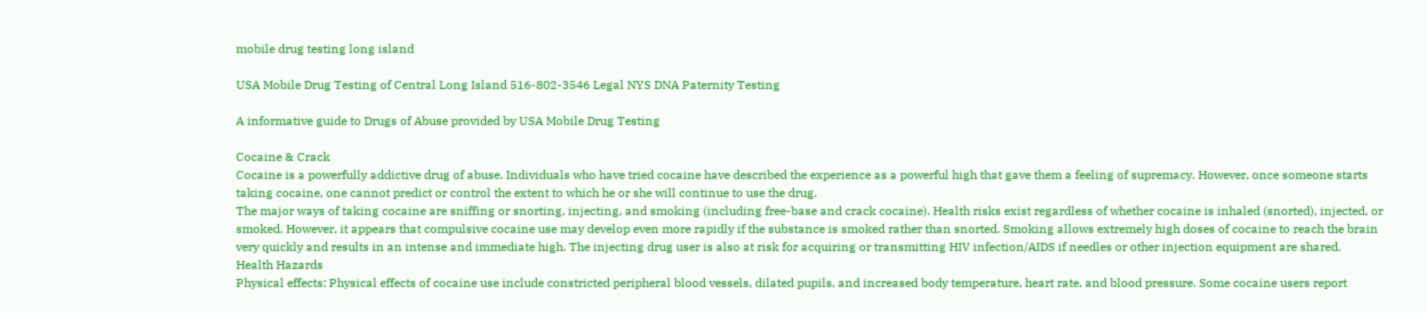mobile drug testing long island

USA Mobile Drug Testing of Central Long Island 516-802-3546 Legal NYS DNA Paternity Testing

A informative guide to Drugs of Abuse provided by USA Mobile Drug Testing

Cocaine & Crack
Cocaine is a powerfully addictive drug of abuse. Individuals who have tried cocaine have described the experience as a powerful high that gave them a feeling of supremacy. However, once someone starts taking cocaine, one cannot predict or control the extent to which he or she will continue to use the drug.
The major ways of taking cocaine are sniffing or snorting, injecting, and smoking (including free-base and crack cocaine). Health risks exist regardless of whether cocaine is inhaled (snorted), injected, or smoked. However, it appears that compulsive cocaine use may develop even more rapidly if the substance is smoked rather than snorted. Smoking allows extremely high doses of cocaine to reach the brain very quickly and results in an intense and immediate high. The injecting drug user is also at risk for acquiring or transmitting HIV infection/AIDS if needles or other injection equipment are shared.
Health Hazards
Physical effects: Physical effects of cocaine use include constricted peripheral blood vessels, dilated pupils, and increased body temperature, heart rate, and blood pressure. Some cocaine users report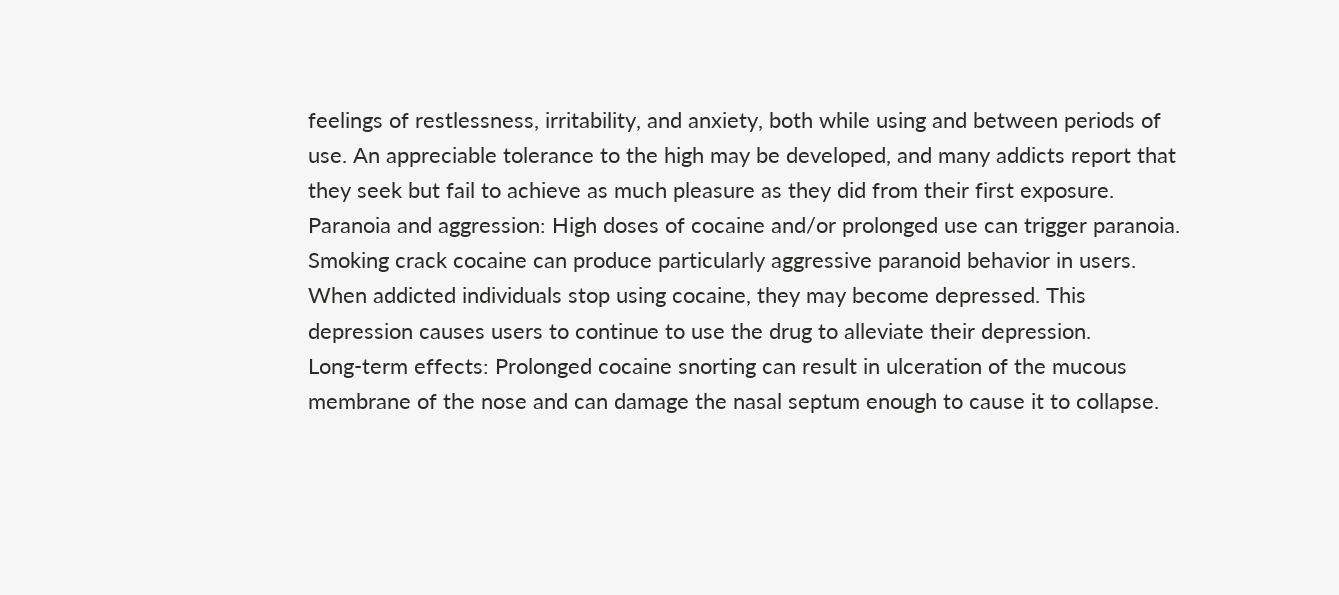feelings of restlessness, irritability, and anxiety, both while using and between periods of use. An appreciable tolerance to the high may be developed, and many addicts report that they seek but fail to achieve as much pleasure as they did from their first exposure.
Paranoia and aggression: High doses of cocaine and/or prolonged use can trigger paranoia. Smoking crack cocaine can produce particularly aggressive paranoid behavior in users. When addicted individuals stop using cocaine, they may become depressed. This depression causes users to continue to use the drug to alleviate their depression.
Long-term effects: Prolonged cocaine snorting can result in ulceration of the mucous membrane of the nose and can damage the nasal septum enough to cause it to collapse.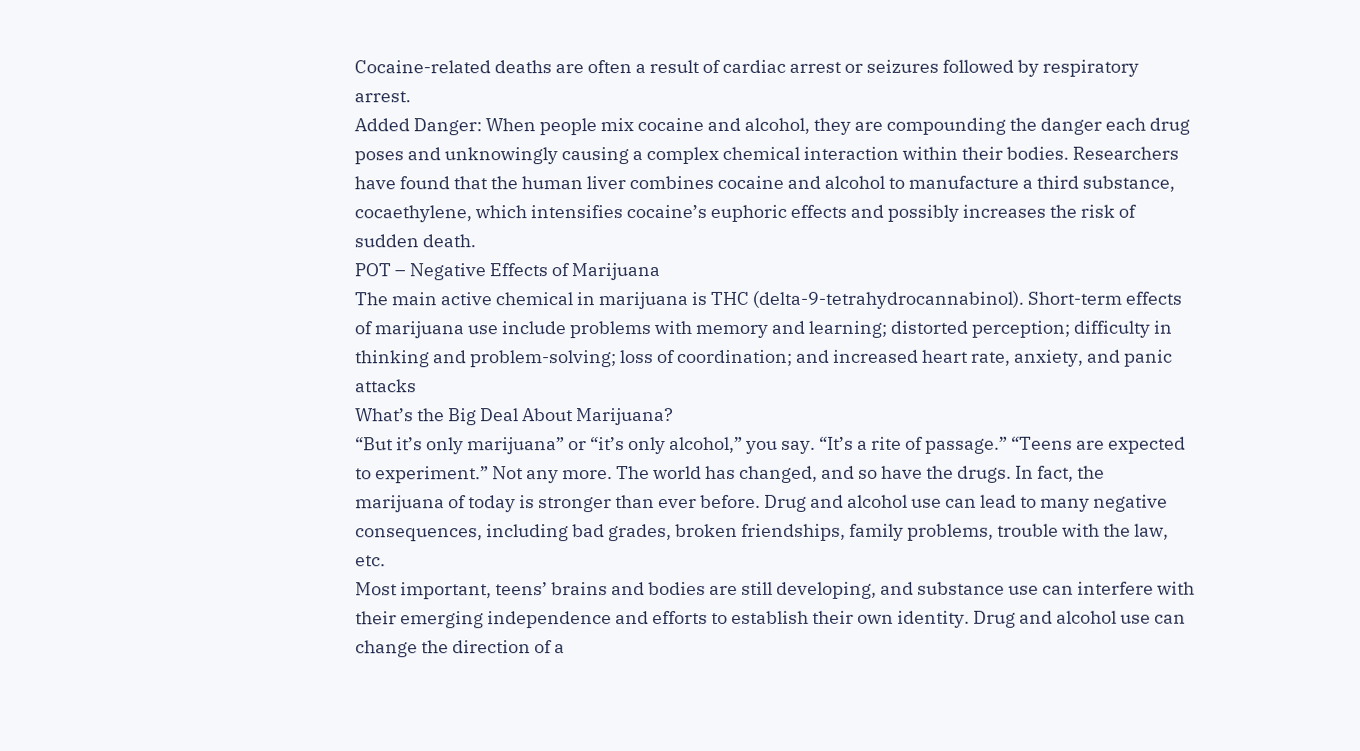Cocaine-related deaths are often a result of cardiac arrest or seizures followed by respiratory arrest.
Added Danger: When people mix cocaine and alcohol, they are compounding the danger each drug poses and unknowingly causing a complex chemical interaction within their bodies. Researchers have found that the human liver combines cocaine and alcohol to manufacture a third substance, cocaethylene, which intensifies cocaine’s euphoric effects and possibly increases the risk of sudden death.
POT – Negative Effects of Marijuana
The main active chemical in marijuana is THC (delta-9-tetrahydrocannabinol). Short-term effects of marijuana use include problems with memory and learning; distorted perception; difficulty in thinking and problem-solving; loss of coordination; and increased heart rate, anxiety, and panic attacks
What’s the Big Deal About Marijuana?
“But it’s only marijuana” or “it’s only alcohol,” you say. “It’s a rite of passage.” “Teens are expected to experiment.” Not any more. The world has changed, and so have the drugs. In fact, the marijuana of today is stronger than ever before. Drug and alcohol use can lead to many negative consequences, including bad grades, broken friendships, family problems, trouble with the law, etc.
Most important, teens’ brains and bodies are still developing, and substance use can interfere with their emerging independence and efforts to establish their own identity. Drug and alcohol use can change the direction of a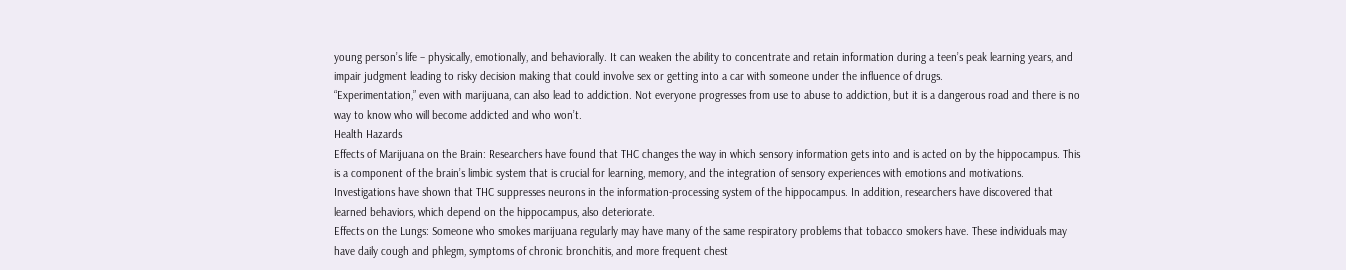young person’s life – physically, emotionally, and behaviorally. It can weaken the ability to concentrate and retain information during a teen’s peak learning years, and impair judgment leading to risky decision making that could involve sex or getting into a car with someone under the influence of drugs.
“Experimentation,” even with marijuana, can also lead to addiction. Not everyone progresses from use to abuse to addiction, but it is a dangerous road and there is no way to know who will become addicted and who won’t.
Health Hazards
Effects of Marijuana on the Brain: Researchers have found that THC changes the way in which sensory information gets into and is acted on by the hippocampus. This is a component of the brain’s limbic system that is crucial for learning, memory, and the integration of sensory experiences with emotions and motivations. Investigations have shown that THC suppresses neurons in the information-processing system of the hippocampus. In addition, researchers have discovered that learned behaviors, which depend on the hippocampus, also deteriorate.
Effects on the Lungs: Someone who smokes marijuana regularly may have many of the same respiratory problems that tobacco smokers have. These individuals may have daily cough and phlegm, symptoms of chronic bronchitis, and more frequent chest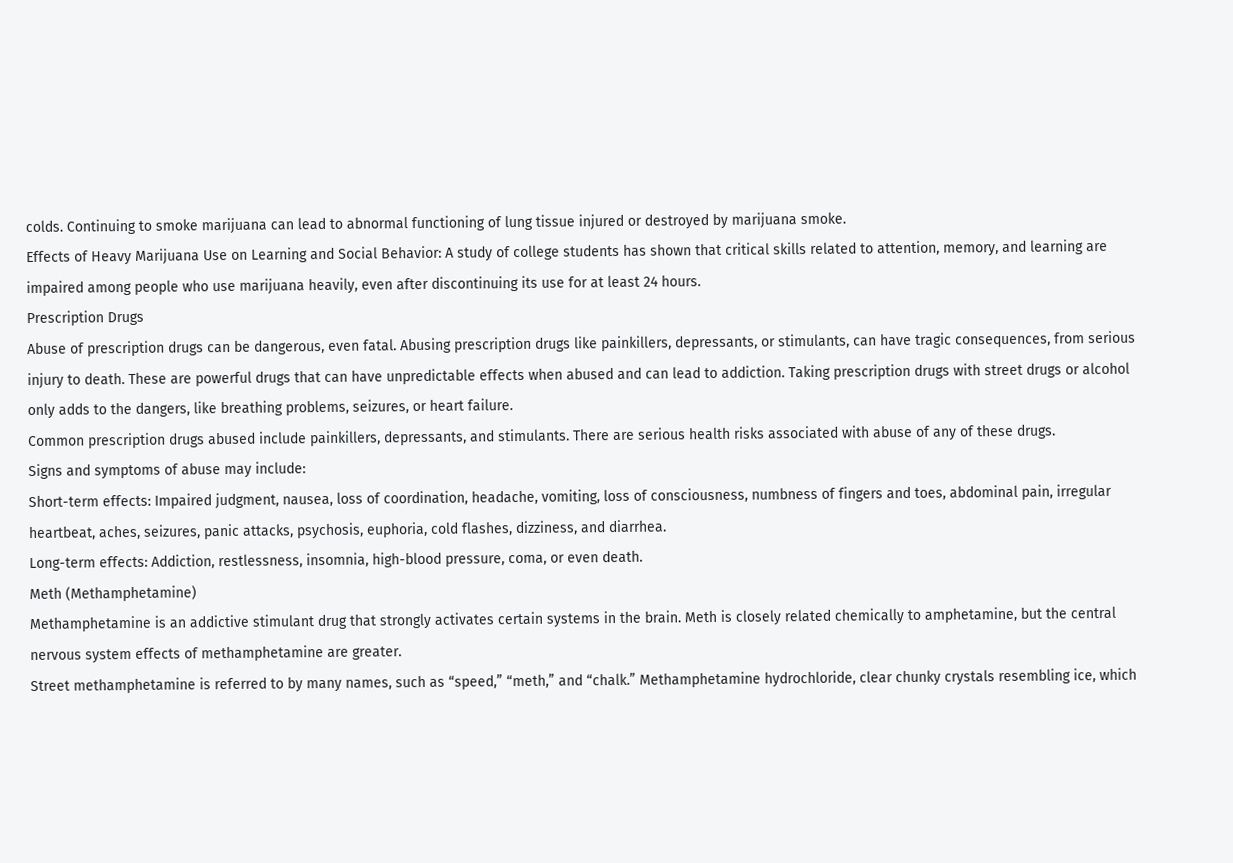colds. Continuing to smoke marijuana can lead to abnormal functioning of lung tissue injured or destroyed by marijuana smoke.
Effects of Heavy Marijuana Use on Learning and Social Behavior: A study of college students has shown that critical skills related to attention, memory, and learning are impaired among people who use marijuana heavily, even after discontinuing its use for at least 24 hours.
Prescription Drugs
Abuse of prescription drugs can be dangerous, even fatal. Abusing prescription drugs like painkillers, depressants, or stimulants, can have tragic consequences, from serious injury to death. These are powerful drugs that can have unpredictable effects when abused and can lead to addiction. Taking prescription drugs with street drugs or alcohol only adds to the dangers, like breathing problems, seizures, or heart failure.
Common prescription drugs abused include painkillers, depressants, and stimulants. There are serious health risks associated with abuse of any of these drugs.
Signs and symptoms of abuse may include:
Short-term effects: Impaired judgment, nausea, loss of coordination, headache, vomiting, loss of consciousness, numbness of fingers and toes, abdominal pain, irregular heartbeat, aches, seizures, panic attacks, psychosis, euphoria, cold flashes, dizziness, and diarrhea.
Long-term effects: Addiction, restlessness, insomnia, high-blood pressure, coma, or even death.
Meth (Methamphetamine)
Methamphetamine is an addictive stimulant drug that strongly activates certain systems in the brain. Meth is closely related chemically to amphetamine, but the central nervous system effects of methamphetamine are greater.
Street methamphetamine is referred to by many names, such as “speed,” “meth,” and “chalk.” Methamphetamine hydrochloride, clear chunky crystals resembling ice, which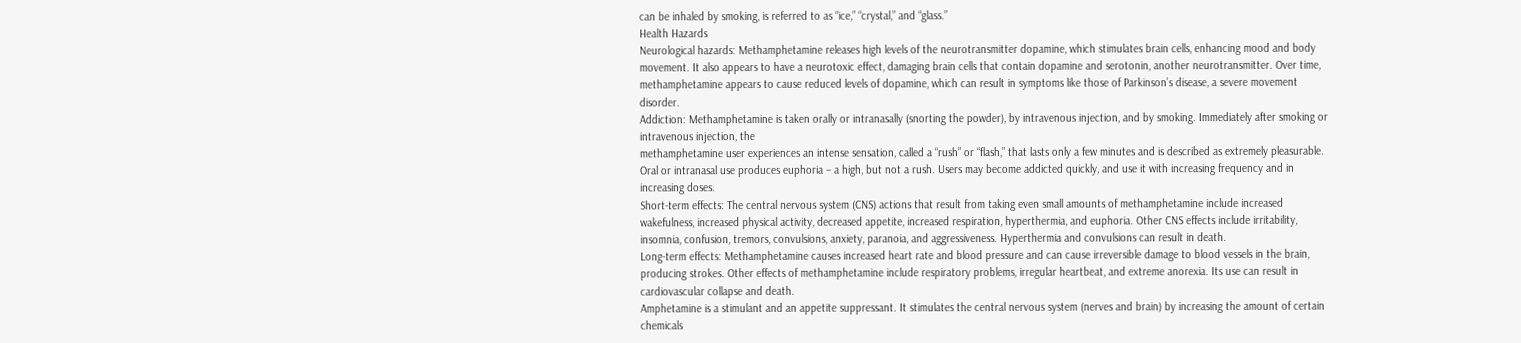can be inhaled by smoking, is referred to as “ice,” “crystal,” and “glass.”
Health Hazards
Neurological hazards: Methamphetamine releases high levels of the neurotransmitter dopamine, which stimulates brain cells, enhancing mood and body movement. It also appears to have a neurotoxic effect, damaging brain cells that contain dopamine and serotonin, another neurotransmitter. Over time, methamphetamine appears to cause reduced levels of dopamine, which can result in symptoms like those of Parkinson’s disease, a severe movement disorder.
Addiction: Methamphetamine is taken orally or intranasally (snorting the powder), by intravenous injection, and by smoking. Immediately after smoking or intravenous injection, the
methamphetamine user experiences an intense sensation, called a “rush” or “flash,” that lasts only a few minutes and is described as extremely pleasurable. Oral or intranasal use produces euphoria – a high, but not a rush. Users may become addicted quickly, and use it with increasing frequency and in increasing doses.
Short-term effects: The central nervous system (CNS) actions that result from taking even small amounts of methamphetamine include increased wakefulness, increased physical activity, decreased appetite, increased respiration, hyperthermia, and euphoria. Other CNS effects include irritability, insomnia, confusion, tremors, convulsions, anxiety, paranoia, and aggressiveness. Hyperthermia and convulsions can result in death.
Long-term effects: Methamphetamine causes increased heart rate and blood pressure and can cause irreversible damage to blood vessels in the brain, producing strokes. Other effects of methamphetamine include respiratory problems, irregular heartbeat, and extreme anorexia. Its use can result in cardiovascular collapse and death.
Amphetamine is a stimulant and an appetite suppressant. It stimulates the central nervous system (nerves and brain) by increasing the amount of certain chemicals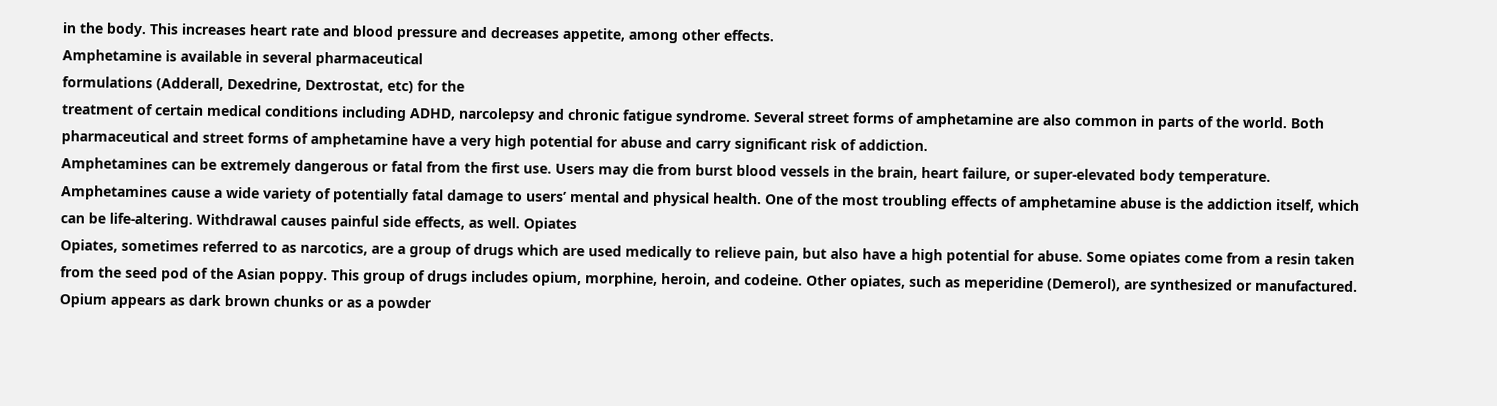in the body. This increases heart rate and blood pressure and decreases appetite, among other effects.
Amphetamine is available in several pharmaceutical
formulations (Adderall, Dexedrine, Dextrostat, etc) for the
treatment of certain medical conditions including ADHD, narcolepsy and chronic fatigue syndrome. Several street forms of amphetamine are also common in parts of the world. Both pharmaceutical and street forms of amphetamine have a very high potential for abuse and carry significant risk of addiction.
Amphetamines can be extremely dangerous or fatal from the first use. Users may die from burst blood vessels in the brain, heart failure, or super-elevated body temperature.
Amphetamines cause a wide variety of potentially fatal damage to users’ mental and physical health. One of the most troubling effects of amphetamine abuse is the addiction itself, which can be life-altering. Withdrawal causes painful side effects, as well. Opiates
Opiates, sometimes referred to as narcotics, are a group of drugs which are used medically to relieve pain, but also have a high potential for abuse. Some opiates come from a resin taken from the seed pod of the Asian poppy. This group of drugs includes opium, morphine, heroin, and codeine. Other opiates, such as meperidine (Demerol), are synthesized or manufactured. Opium appears as dark brown chunks or as a powder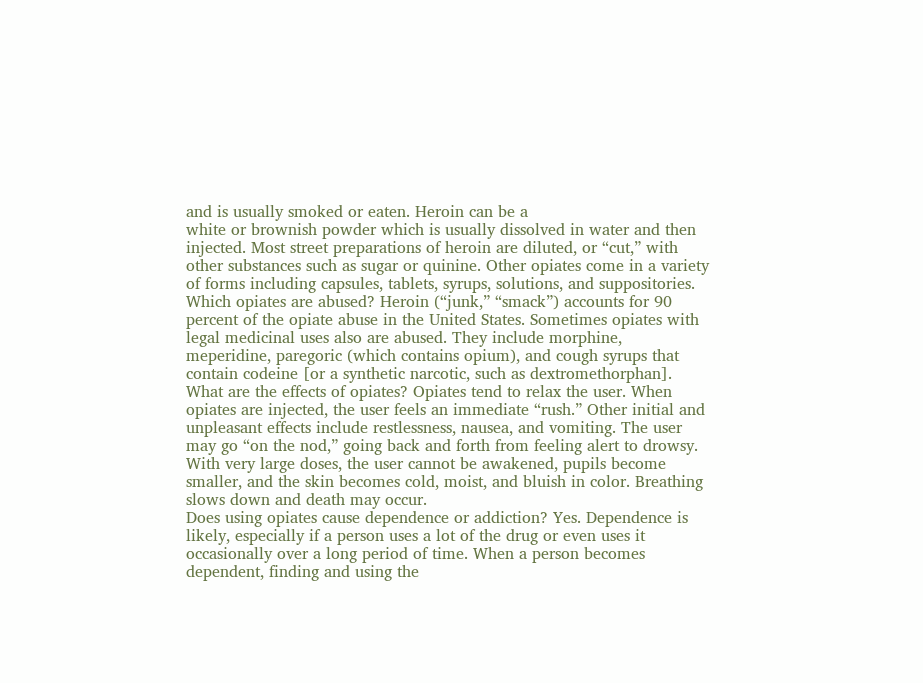and is usually smoked or eaten. Heroin can be a
white or brownish powder which is usually dissolved in water and then injected. Most street preparations of heroin are diluted, or “cut,” with other substances such as sugar or quinine. Other opiates come in a variety of forms including capsules, tablets, syrups, solutions, and suppositories.
Which opiates are abused? Heroin (“junk,” “smack”) accounts for 90 percent of the opiate abuse in the United States. Sometimes opiates with legal medicinal uses also are abused. They include morphine, meperidine, paregoric (which contains opium), and cough syrups that contain codeine [or a synthetic narcotic, such as dextromethorphan].
What are the effects of opiates? Opiates tend to relax the user. When opiates are injected, the user feels an immediate “rush.” Other initial and unpleasant effects include restlessness, nausea, and vomiting. The user may go “on the nod,” going back and forth from feeling alert to drowsy. With very large doses, the user cannot be awakened, pupils become smaller, and the skin becomes cold, moist, and bluish in color. Breathing slows down and death may occur.
Does using opiates cause dependence or addiction? Yes. Dependence is likely, especially if a person uses a lot of the drug or even uses it occasionally over a long period of time. When a person becomes dependent, finding and using the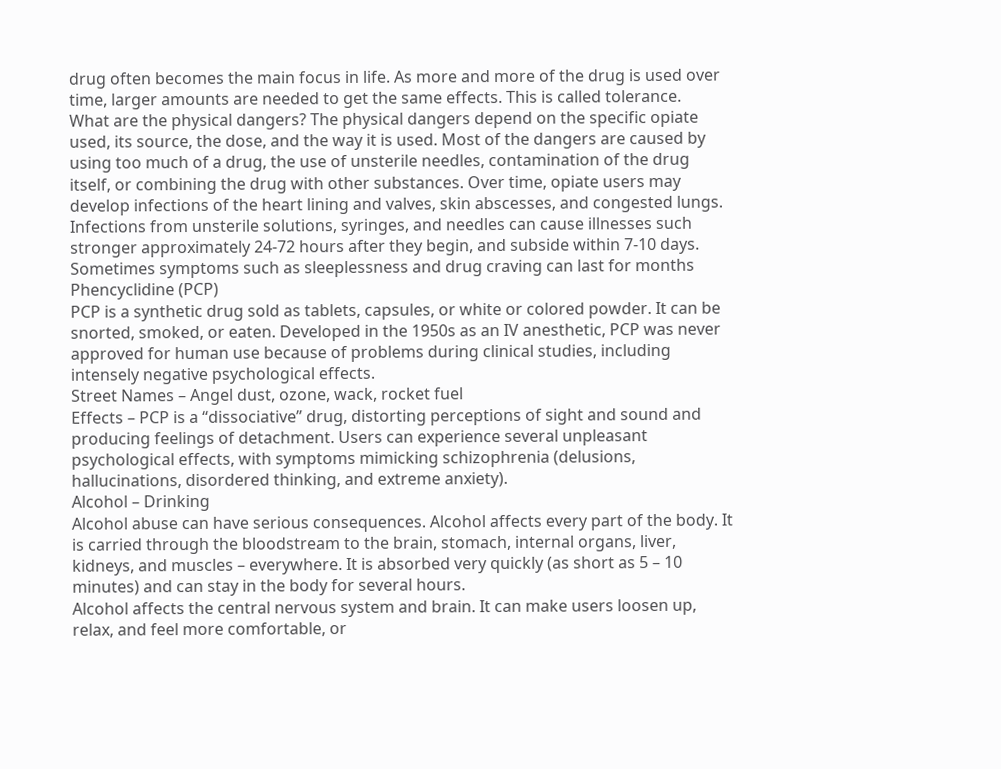drug often becomes the main focus in life. As more and more of the drug is used over time, larger amounts are needed to get the same effects. This is called tolerance.
What are the physical dangers? The physical dangers depend on the specific opiate used, its source, the dose, and the way it is used. Most of the dangers are caused by using too much of a drug, the use of unsterile needles, contamination of the drug itself, or combining the drug with other substances. Over time, opiate users may develop infections of the heart lining and valves, skin abscesses, and congested lungs. Infections from unsterile solutions, syringes, and needles can cause illnesses such stronger approximately 24-72 hours after they begin, and subside within 7-10 days. Sometimes symptoms such as sleeplessness and drug craving can last for months
Phencyclidine (PCP)
PCP is a synthetic drug sold as tablets, capsules, or white or colored powder. It can be snorted, smoked, or eaten. Developed in the 1950s as an IV anesthetic, PCP was never approved for human use because of problems during clinical studies, including intensely negative psychological effects.
Street Names – Angel dust, ozone, wack, rocket fuel
Effects – PCP is a “dissociative” drug, distorting perceptions of sight and sound and producing feelings of detachment. Users can experience several unpleasant psychological effects, with symptoms mimicking schizophrenia (delusions, hallucinations, disordered thinking, and extreme anxiety).
Alcohol – Drinking
Alcohol abuse can have serious consequences. Alcohol affects every part of the body. It is carried through the bloodstream to the brain, stomach, internal organs, liver, kidneys, and muscles – everywhere. It is absorbed very quickly (as short as 5 – 10 minutes) and can stay in the body for several hours.
Alcohol affects the central nervous system and brain. It can make users loosen up, relax, and feel more comfortable, or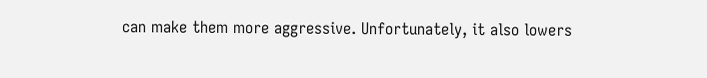can make them more aggressive. Unfortunately, it also lowers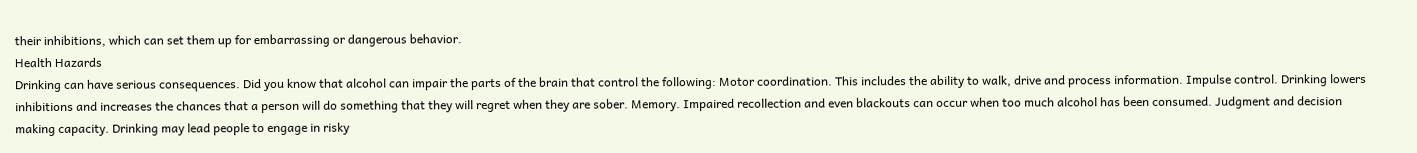their inhibitions, which can set them up for embarrassing or dangerous behavior.
Health Hazards
Drinking can have serious consequences. Did you know that alcohol can impair the parts of the brain that control the following: Motor coordination. This includes the ability to walk, drive and process information. Impulse control. Drinking lowers inhibitions and increases the chances that a person will do something that they will regret when they are sober. Memory. Impaired recollection and even blackouts can occur when too much alcohol has been consumed. Judgment and decision making capacity. Drinking may lead people to engage in risky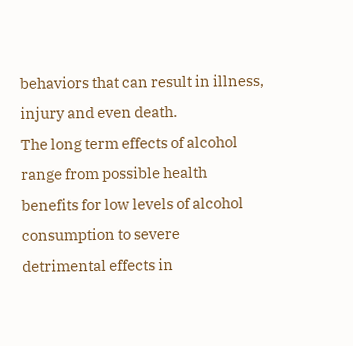behaviors that can result in illness, injury and even death.
The long term effects of alcohol range from possible health benefits for low levels of alcohol consumption to severe detrimental effects in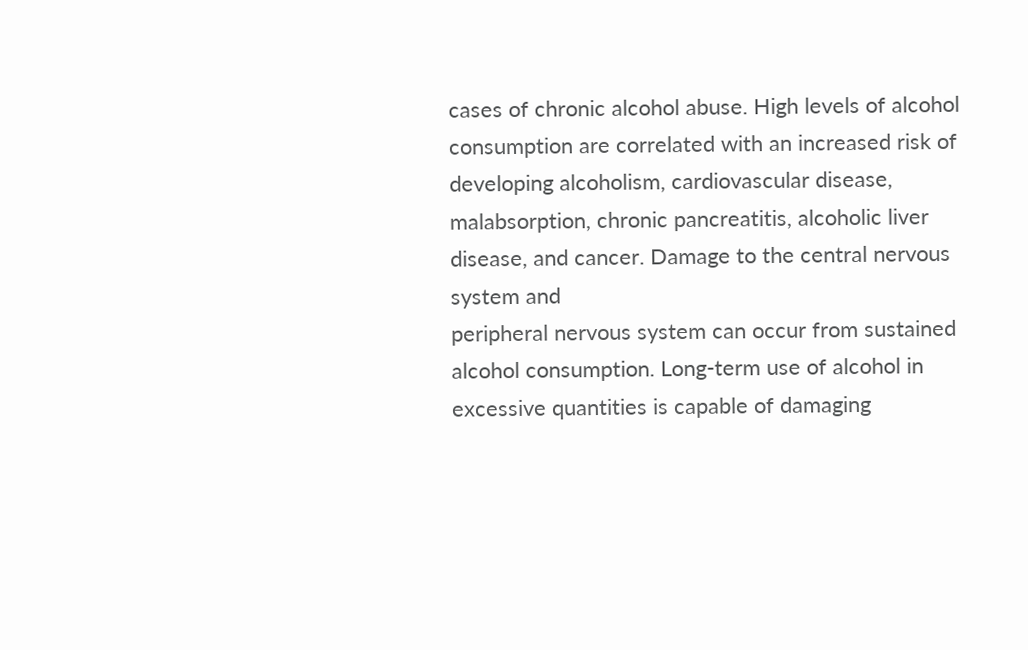cases of chronic alcohol abuse. High levels of alcohol consumption are correlated with an increased risk of developing alcoholism, cardiovascular disease, malabsorption, chronic pancreatitis, alcoholic liver disease, and cancer. Damage to the central nervous system and
peripheral nervous system can occur from sustained alcohol consumption. Long-term use of alcohol in excessive quantities is capable of damaging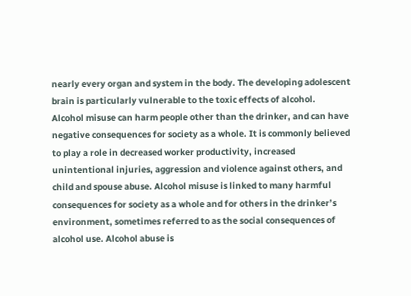nearly every organ and system in the body. The developing adolescent brain is particularly vulnerable to the toxic effects of alcohol.
Alcohol misuse can harm people other than the drinker, and can have negative consequences for society as a whole. It is commonly believed to play a role in decreased worker productivity, increased unintentional injuries, aggression and violence against others, and child and spouse abuse. Alcohol misuse is linked to many harmful consequences for society as a whole and for others in the drinker’s environment, sometimes referred to as the social consequences of alcohol use. Alcohol abuse is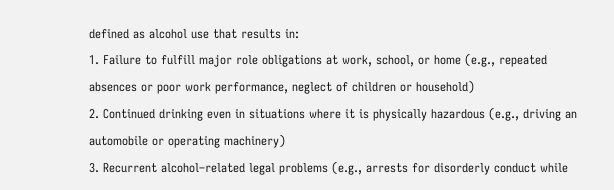defined as alcohol use that results in:
1. Failure to fulfill major role obligations at work, school, or home (e.g., repeated absences or poor work performance, neglect of children or household)
2. Continued drinking even in situations where it is physically hazardous (e.g., driving an automobile or operating machinery)
3. Recurrent alcohol–related legal problems (e.g., arrests for disorderly conduct while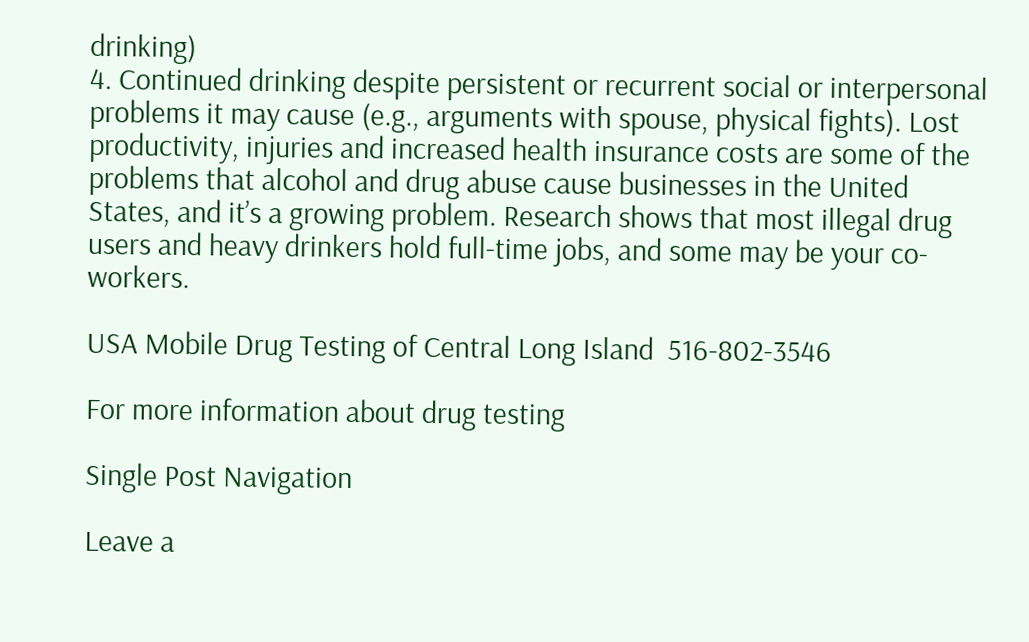drinking)
4. Continued drinking despite persistent or recurrent social or interpersonal problems it may cause (e.g., arguments with spouse, physical fights). Lost productivity, injuries and increased health insurance costs are some of the problems that alcohol and drug abuse cause businesses in the United States, and it’s a growing problem. Research shows that most illegal drug users and heavy drinkers hold full-time jobs, and some may be your co-workers.

USA Mobile Drug Testing of Central Long Island  516-802-3546

For more information about drug testing

Single Post Navigation

Leave a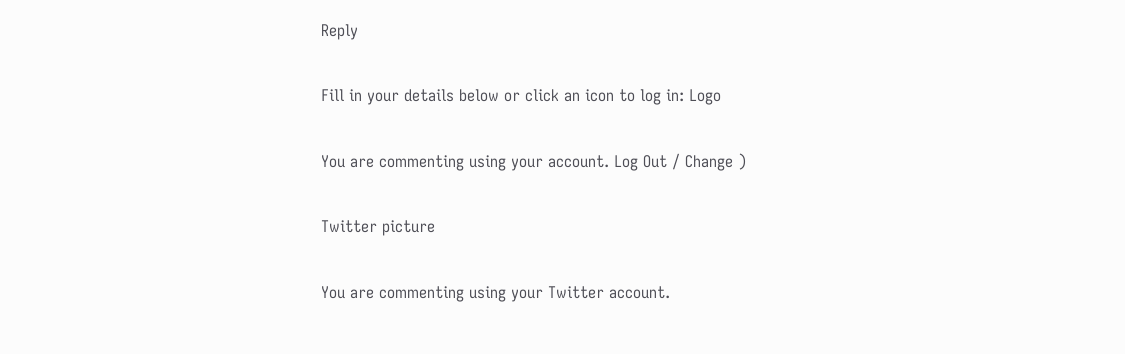Reply

Fill in your details below or click an icon to log in: Logo

You are commenting using your account. Log Out / Change )

Twitter picture

You are commenting using your Twitter account.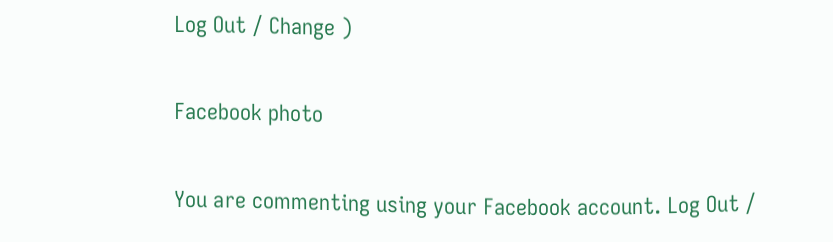Log Out / Change )

Facebook photo

You are commenting using your Facebook account. Log Out /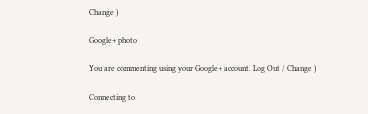Change )

Google+ photo

You are commenting using your Google+ account. Log Out / Change )

Connecting to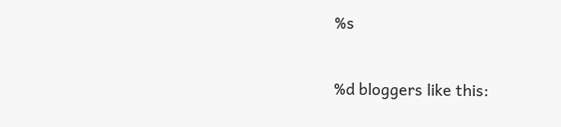%s

%d bloggers like this: